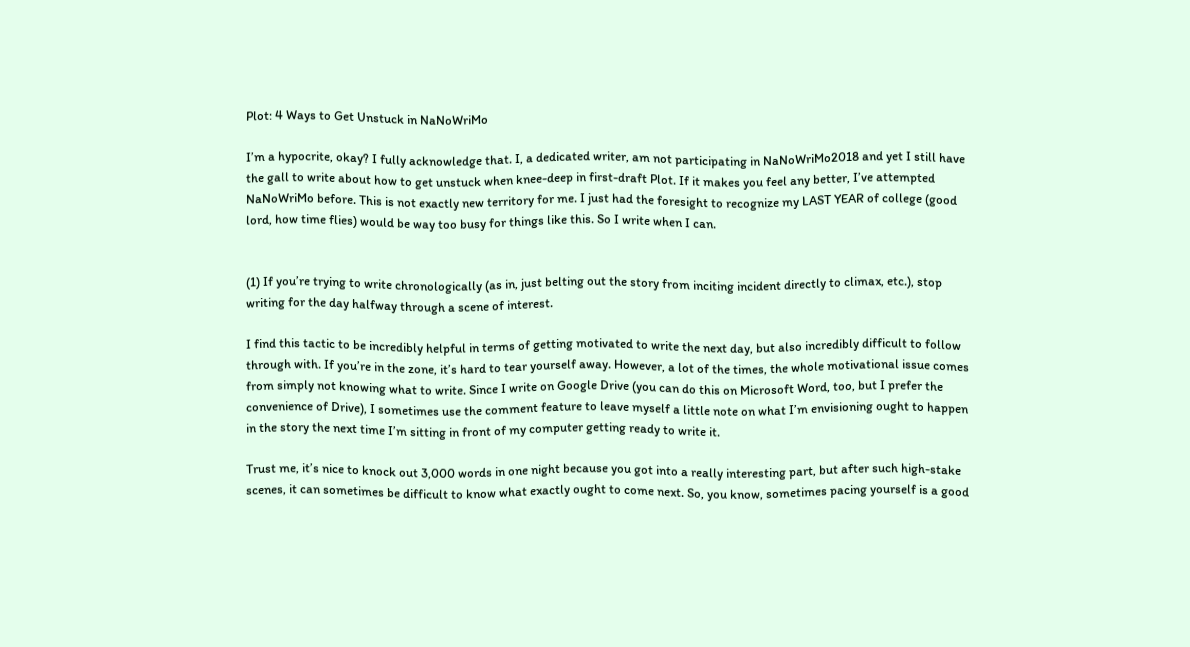Plot: 4 Ways to Get Unstuck in NaNoWriMo

I’m a hypocrite, okay? I fully acknowledge that. I, a dedicated writer, am not participating in NaNoWriMo2018 and yet I still have the gall to write about how to get unstuck when knee-deep in first-draft Plot. If it makes you feel any better, I’ve attempted NaNoWriMo before. This is not exactly new territory for me. I just had the foresight to recognize my LAST YEAR of college (good lord, how time flies) would be way too busy for things like this. So I write when I can.


(1) If you’re trying to write chronologically (as in, just belting out the story from inciting incident directly to climax, etc.), stop writing for the day halfway through a scene of interest.

I find this tactic to be incredibly helpful in terms of getting motivated to write the next day, but also incredibly difficult to follow through with. If you’re in the zone, it’s hard to tear yourself away. However, a lot of the times, the whole motivational issue comes from simply not knowing what to write. Since I write on Google Drive (you can do this on Microsoft Word, too, but I prefer the convenience of Drive), I sometimes use the comment feature to leave myself a little note on what I’m envisioning ought to happen in the story the next time I’m sitting in front of my computer getting ready to write it.

Trust me, it’s nice to knock out 3,000 words in one night because you got into a really interesting part, but after such high-stake scenes, it can sometimes be difficult to know what exactly ought to come next. So, you know, sometimes pacing yourself is a good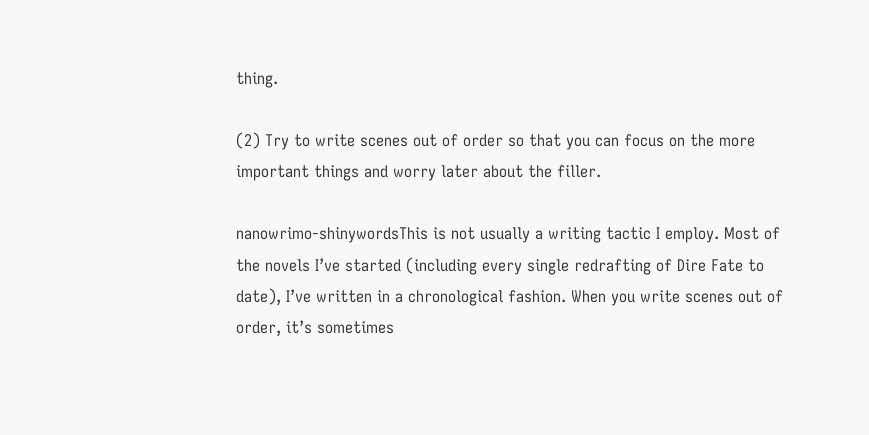thing.

(2) Try to write scenes out of order so that you can focus on the more important things and worry later about the filler.

nanowrimo-shinywordsThis is not usually a writing tactic I employ. Most of the novels I’ve started (including every single redrafting of Dire Fate to date), I’ve written in a chronological fashion. When you write scenes out of order, it’s sometimes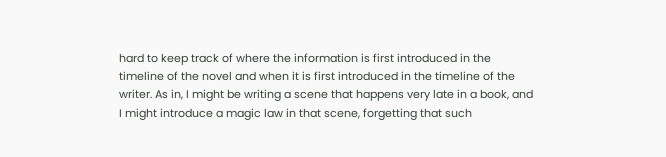hard to keep track of where the information is first introduced in the timeline of the novel and when it is first introduced in the timeline of the writer. As in, I might be writing a scene that happens very late in a book, and I might introduce a magic law in that scene, forgetting that such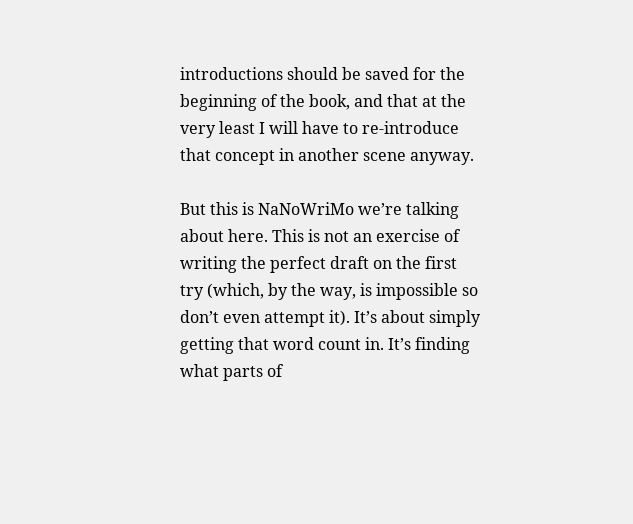introductions should be saved for the beginning of the book, and that at the very least I will have to re-introduce that concept in another scene anyway.

But this is NaNoWriMo we’re talking about here. This is not an exercise of writing the perfect draft on the first try (which, by the way, is impossible so don’t even attempt it). It’s about simply getting that word count in. It’s finding what parts of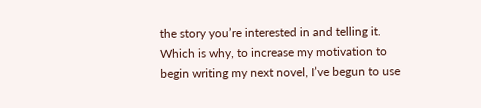the story you’re interested in and telling it. Which is why, to increase my motivation to begin writing my next novel, I’ve begun to use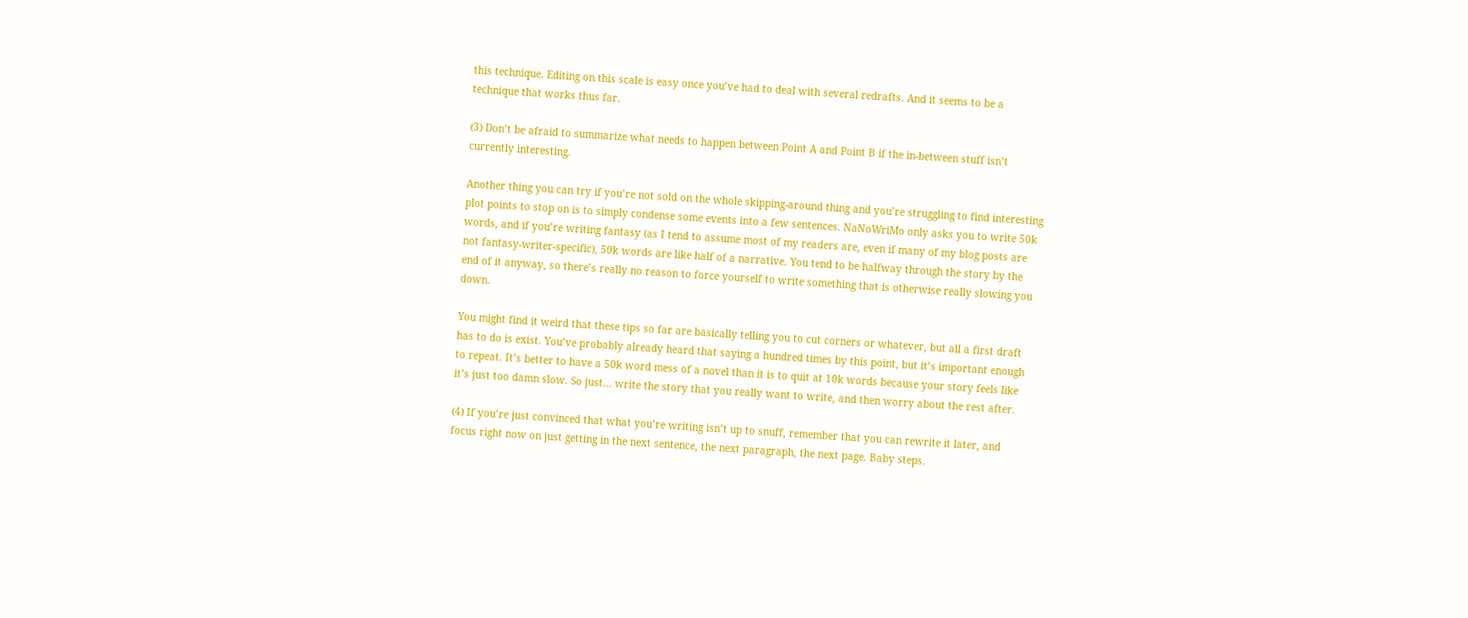this technique. Editing on this scale is easy once you’ve had to deal with several redrafts. And it seems to be a technique that works thus far.

(3) Don’t be afraid to summarize what needs to happen between Point A and Point B if the in-between stuff isn’t currently interesting.

Another thing you can try if you’re not sold on the whole skipping-around thing and you’re struggling to find interesting plot points to stop on is to simply condense some events into a few sentences. NaNoWriMo only asks you to write 50k words, and if you’re writing fantasy (as I tend to assume most of my readers are, even if many of my blog posts are not fantasy-writer-specific), 50k words are like half of a narrative. You tend to be halfway through the story by the end of it anyway, so there’s really no reason to force yourself to write something that is otherwise really slowing you down.

You might find it weird that these tips so far are basically telling you to cut corners or whatever, but all a first draft has to do is exist. You’ve probably already heard that saying a hundred times by this point, but it’s important enough to repeat. It’s better to have a 50k word mess of a novel than it is to quit at 10k words because your story feels like it’s just too damn slow. So just… write the story that you really want to write, and then worry about the rest after.

(4) If you’re just convinced that what you’re writing isn’t up to snuff, remember that you can rewrite it later, and focus right now on just getting in the next sentence, the next paragraph, the next page. Baby steps.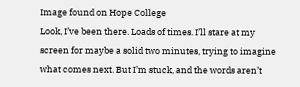Image found on Hope College
Look, I’ve been there. Loads of times. I’ll stare at my screen for maybe a solid two minutes, trying to imagine what comes next. But I’m stuck, and the words aren’t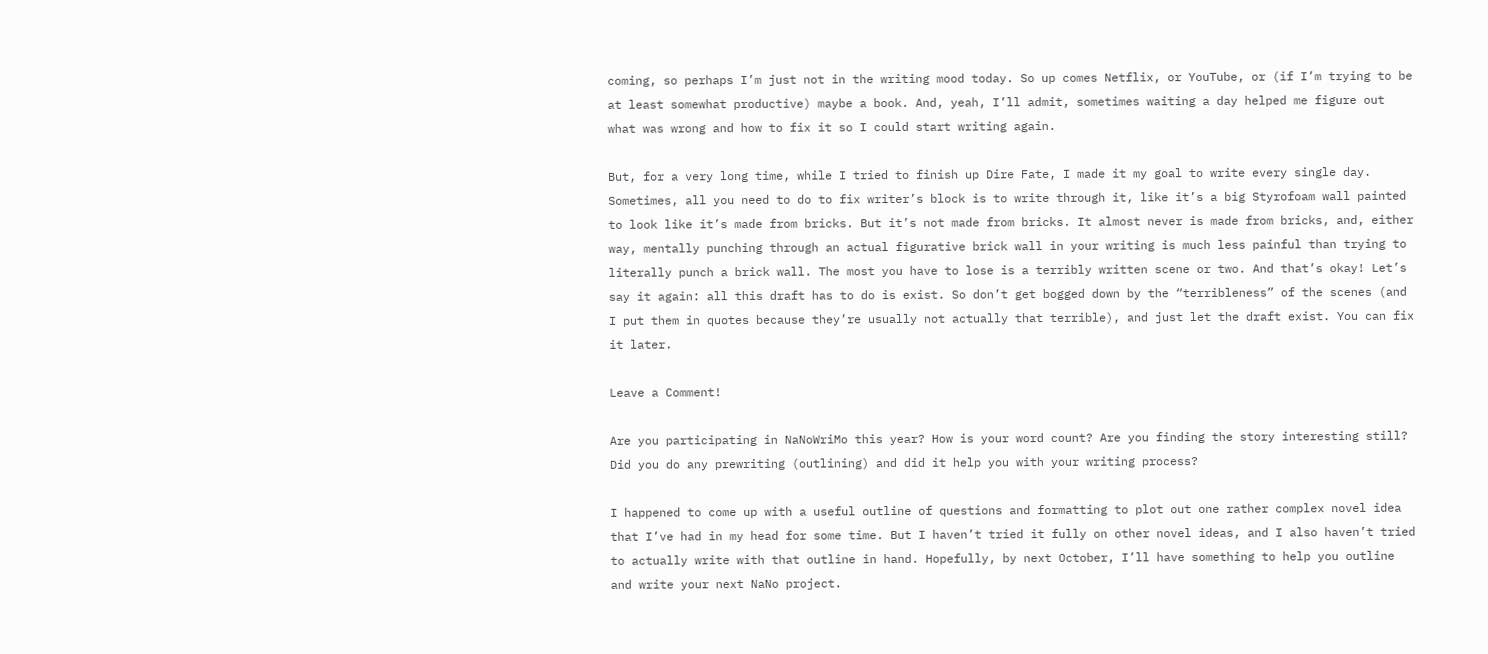coming, so perhaps I’m just not in the writing mood today. So up comes Netflix, or YouTube, or (if I’m trying to be at least somewhat productive) maybe a book. And, yeah, I’ll admit, sometimes waiting a day helped me figure out what was wrong and how to fix it so I could start writing again.

But, for a very long time, while I tried to finish up Dire Fate, I made it my goal to write every single day. Sometimes, all you need to do to fix writer’s block is to write through it, like it’s a big Styrofoam wall painted to look like it’s made from bricks. But it’s not made from bricks. It almost never is made from bricks, and, either way, mentally punching through an actual figurative brick wall in your writing is much less painful than trying to literally punch a brick wall. The most you have to lose is a terribly written scene or two. And that’s okay! Let’s say it again: all this draft has to do is exist. So don’t get bogged down by the “terribleness” of the scenes (and I put them in quotes because they’re usually not actually that terrible), and just let the draft exist. You can fix it later.

Leave a Comment!

Are you participating in NaNoWriMo this year? How is your word count? Are you finding the story interesting still? Did you do any prewriting (outlining) and did it help you with your writing process?

I happened to come up with a useful outline of questions and formatting to plot out one rather complex novel idea that I’ve had in my head for some time. But I haven’t tried it fully on other novel ideas, and I also haven’t tried to actually write with that outline in hand. Hopefully, by next October, I’ll have something to help you outline and write your next NaNo project.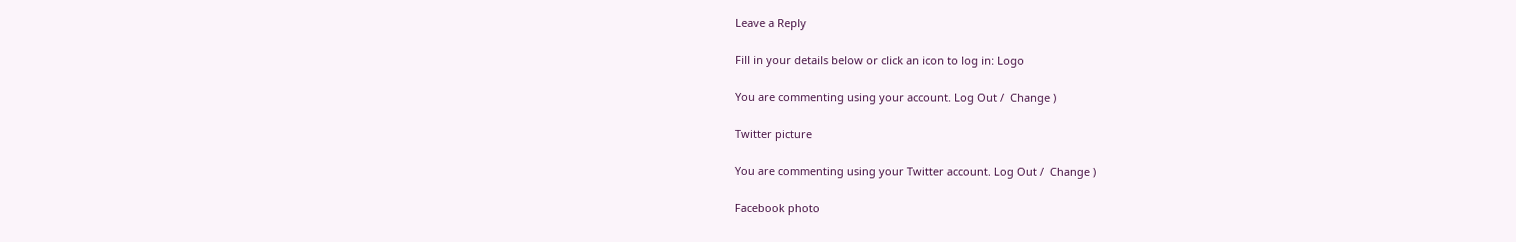Leave a Reply

Fill in your details below or click an icon to log in: Logo

You are commenting using your account. Log Out /  Change )

Twitter picture

You are commenting using your Twitter account. Log Out /  Change )

Facebook photo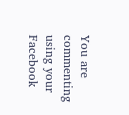You are commenting using your Facebook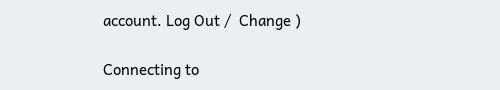account. Log Out /  Change )

Connecting to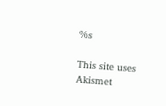%s

This site uses Akismet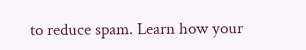to reduce spam. Learn how your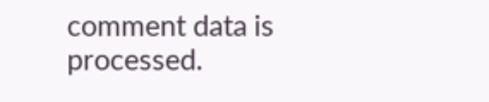comment data is processed.